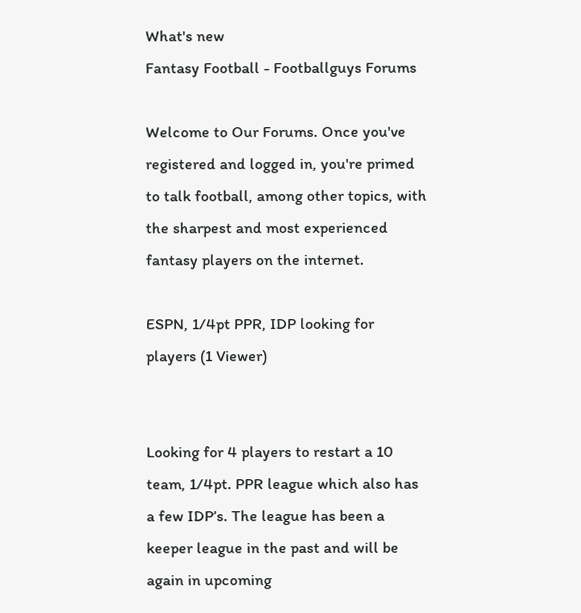What's new
Fantasy Football - Footballguys Forums

Welcome to Our Forums. Once you've registered and logged in, you're primed to talk football, among other topics, with the sharpest and most experienced fantasy players on the internet.

ESPN, 1/4pt PPR, IDP looking for players (1 Viewer)


Looking for 4 players to restart a 10 team, 1/4pt. PPR league which also has a few IDP’s. The league has been a keeper league in the past and will be again in upcoming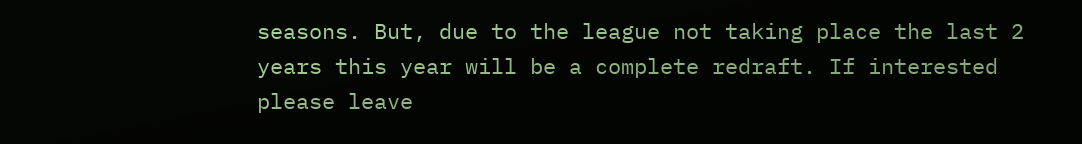seasons. But, due to the league not taking place the last 2 years this year will be a complete redraft. If interested please leave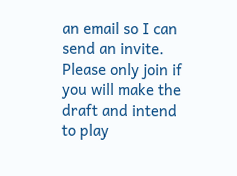an email so I can send an invite. Please only join if you will make the draft and intend to play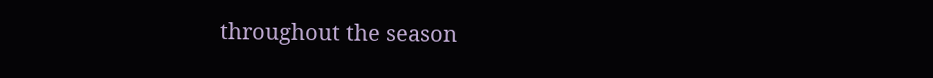throughout the season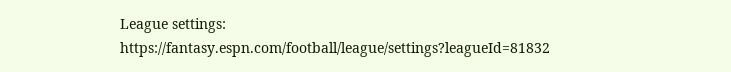League settings: https://fantasy.espn.com/football/league/settings?leagueId=81832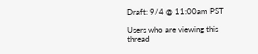Draft: 9/4 @ 11:00am PST

Users who are viewing this thread